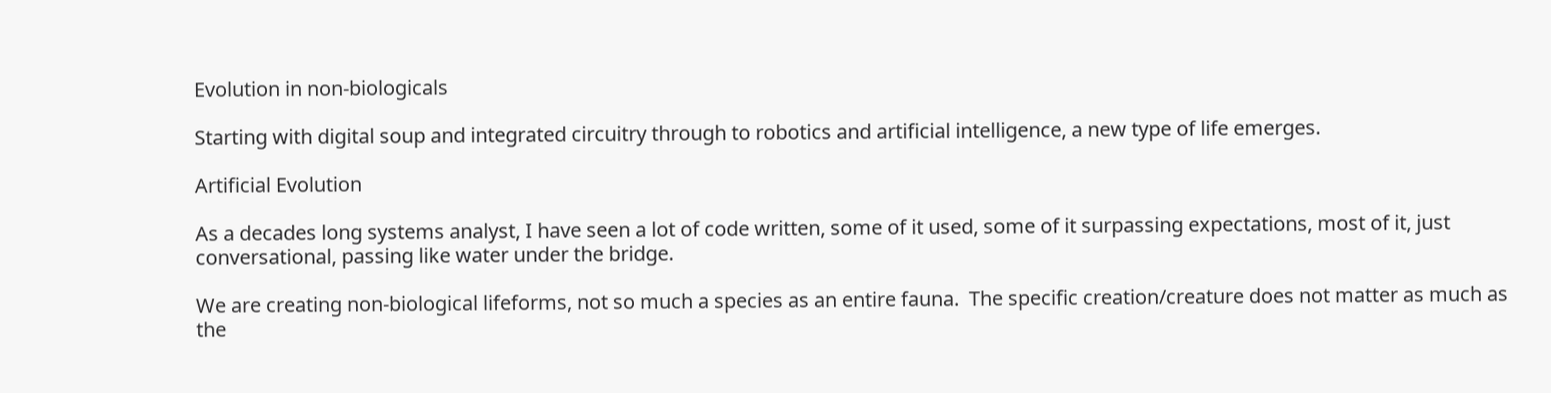Evolution in non-biologicals

Starting with digital soup and integrated circuitry through to robotics and artificial intelligence, a new type of life emerges.

Artificial Evolution

As a decades long systems analyst, I have seen a lot of code written, some of it used, some of it surpassing expectations, most of it, just conversational, passing like water under the bridge.

We are creating non-biological lifeforms, not so much a species as an entire fauna.  The specific creation/creature does not matter as much as the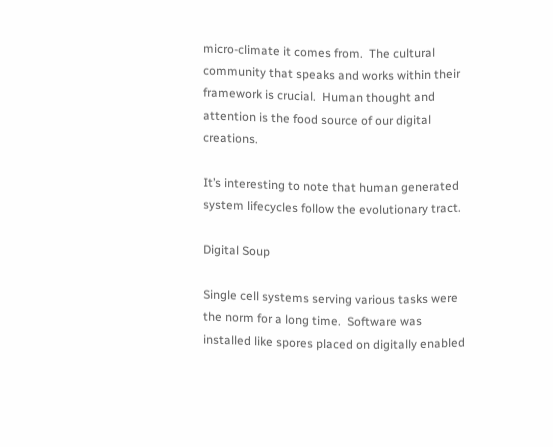micro-climate it comes from.  The cultural community that speaks and works within their framework is crucial.  Human thought and attention is the food source of our digital creations.

It’s interesting to note that human generated system lifecycles follow the evolutionary tract.

Digital Soup

Single cell systems serving various tasks were the norm for a long time.  Software was installed like spores placed on digitally enabled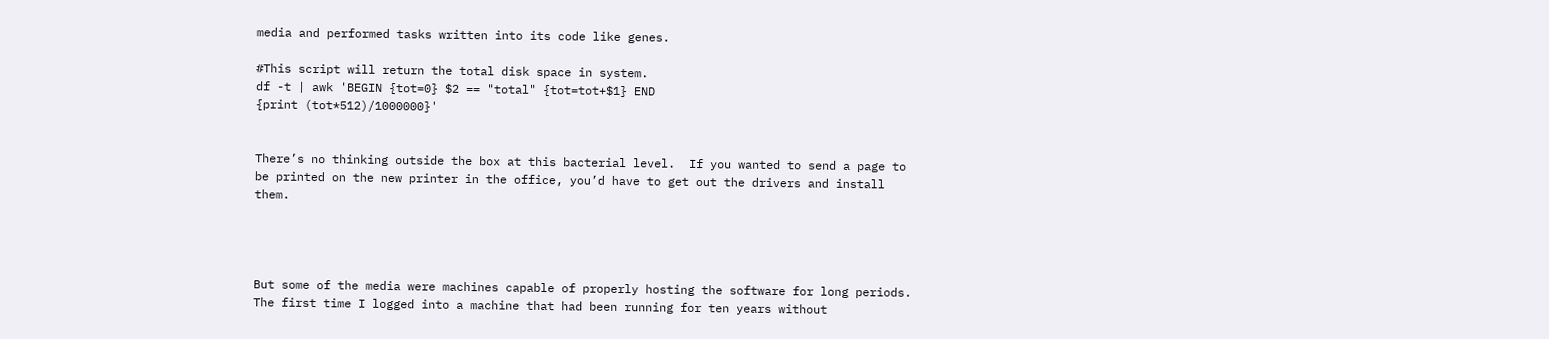media and performed tasks written into its code like genes.

#This script will return the total disk space in system.
df -t | awk 'BEGIN {tot=0} $2 == "total" {tot=tot+$1} END
{print (tot*512)/1000000}'


There’s no thinking outside the box at this bacterial level.  If you wanted to send a page to be printed on the new printer in the office, you’d have to get out the drivers and install them.




But some of the media were machines capable of properly hosting the software for long periods.  The first time I logged into a machine that had been running for ten years without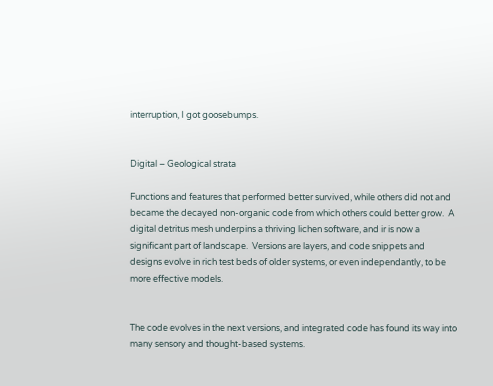interruption, I got goosebumps.


Digital – Geological strata

Functions and features that performed better survived, while others did not and became the decayed non-organic code from which others could better grow.  A digital detritus mesh underpins a thriving lichen software, and ir is now a significant part of landscape.  Versions are layers, and code snippets and designs evolve in rich test beds of older systems, or even independantly, to be more effective models.


The code evolves in the next versions, and integrated code has found its way into many sensory and thought-based systems.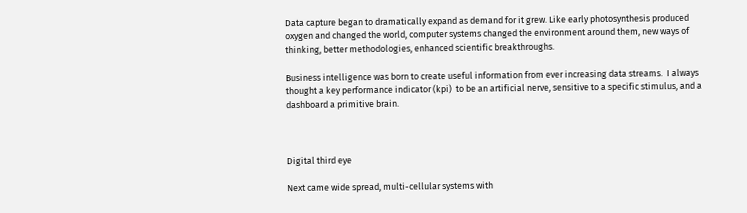Data capture began to dramatically expand as demand for it grew. Like early photosynthesis produced oxygen and changed the world, computer systems changed the environment around them, new ways of thinking, better methodologies, enhanced scientific breakthroughs.

Business intelligence was born to create useful information from ever increasing data streams.  I always thought a key performance indicator (kpi)  to be an artificial nerve, sensitive to a specific stimulus, and a dashboard a primitive brain.



Digital third eye

Next came wide spread, multi-cellular systems with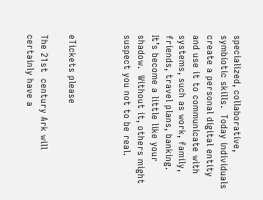specialized, collaborative, symbiotic skills.  Today individuals create a personal digital entity and use it to communicate with systems, such as work, family, friends, travel plans, banking.  It’s become a little like your shadow.  Without it, others might suspect you not to be real.



eTickets please

The 21st  century Ark will certainly have a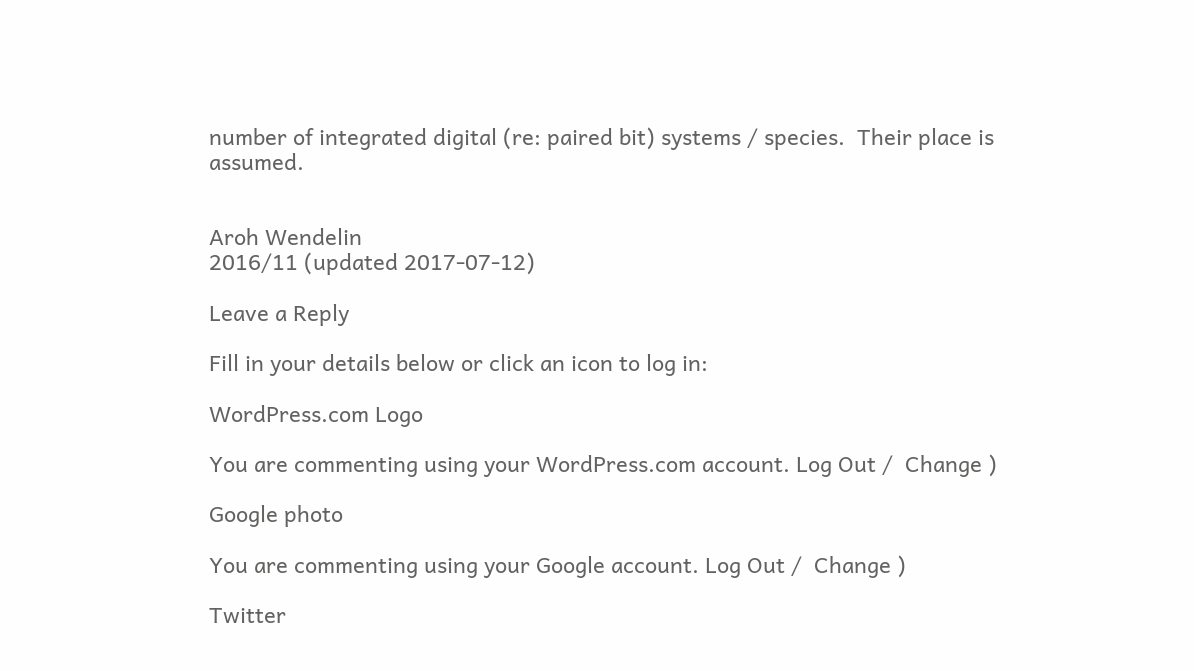number of integrated digital (re: paired bit) systems / species.  Their place is assumed.


Aroh Wendelin
2016/11 (updated 2017-07-12)

Leave a Reply

Fill in your details below or click an icon to log in:

WordPress.com Logo

You are commenting using your WordPress.com account. Log Out /  Change )

Google photo

You are commenting using your Google account. Log Out /  Change )

Twitter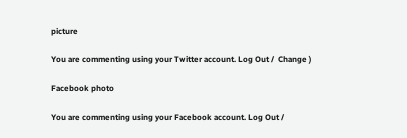picture

You are commenting using your Twitter account. Log Out /  Change )

Facebook photo

You are commenting using your Facebook account. Log Out /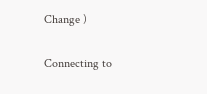Change )

Connecting to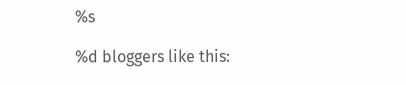%s

%d bloggers like this: